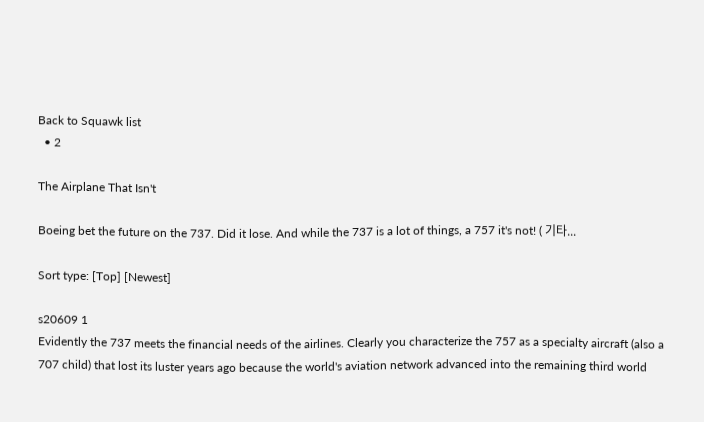Back to Squawk list
  • 2

The Airplane That Isn't

Boeing bet the future on the 737. Did it lose. And while the 737 is a lot of things, a 757 it's not! ( 기타...

Sort type: [Top] [Newest]

s20609 1
Evidently the 737 meets the financial needs of the airlines. Clearly you characterize the 757 as a specialty aircraft (also a 707 child) that lost its luster years ago because the world's aviation network advanced into the remaining third world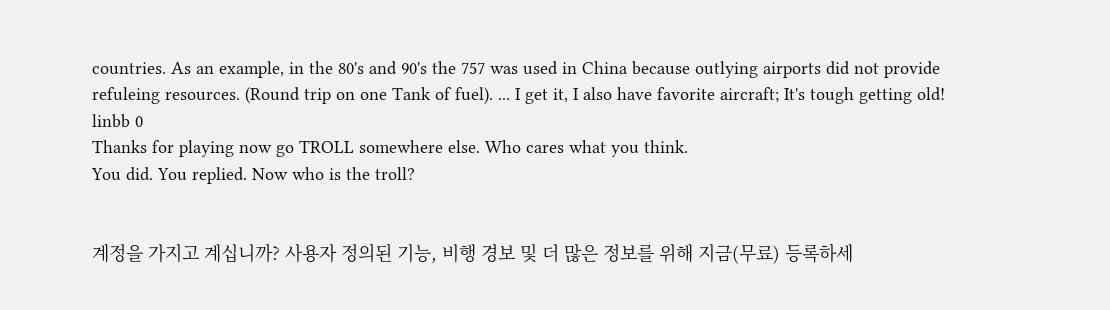countries. As an example, in the 80's and 90's the 757 was used in China because outlying airports did not provide refuleing resources. (Round trip on one Tank of fuel). ... I get it, I also have favorite aircraft; It's tough getting old!
linbb 0
Thanks for playing now go TROLL somewhere else. Who cares what you think.
You did. You replied. Now who is the troll?


계정을 가지고 계십니까? 사용자 정의된 기능, 비행 경보 및 더 많은 정보를 위해 지금(무료) 등록하세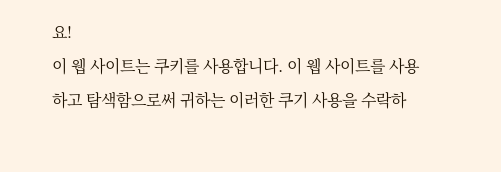요!
이 웹 사이트는 쿠키를 사용합니다. 이 웹 사이트를 사용하고 탐색함으로써 귀하는 이러한 쿠기 사용을 수락하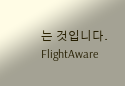는 것입니다.
FlightAware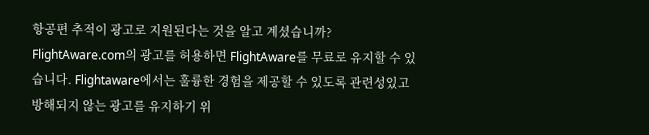항공편 추적이 광고로 지원된다는 것을 알고 계셨습니까?
FlightAware.com의 광고를 허용하면 FlightAware를 무료로 유지할 수 있습니다. Flightaware에서는 훌륭한 경험을 제공할 수 있도록 관련성있고 방해되지 않는 광고를 유지하기 위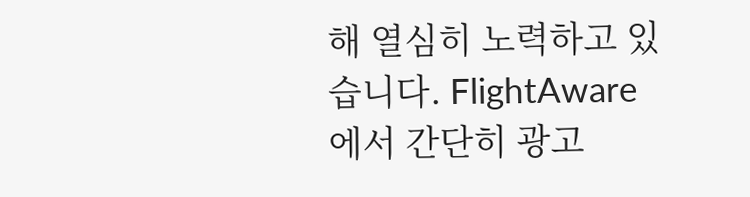해 열심히 노력하고 있습니다. FlightAware에서 간단히 광고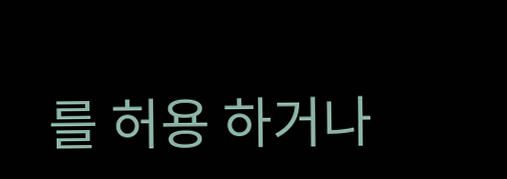를 허용 하거나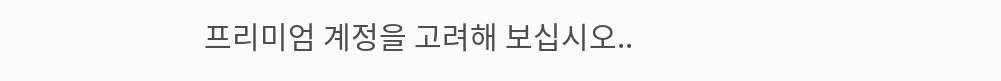프리미엄 계정을 고려해 보십시오..